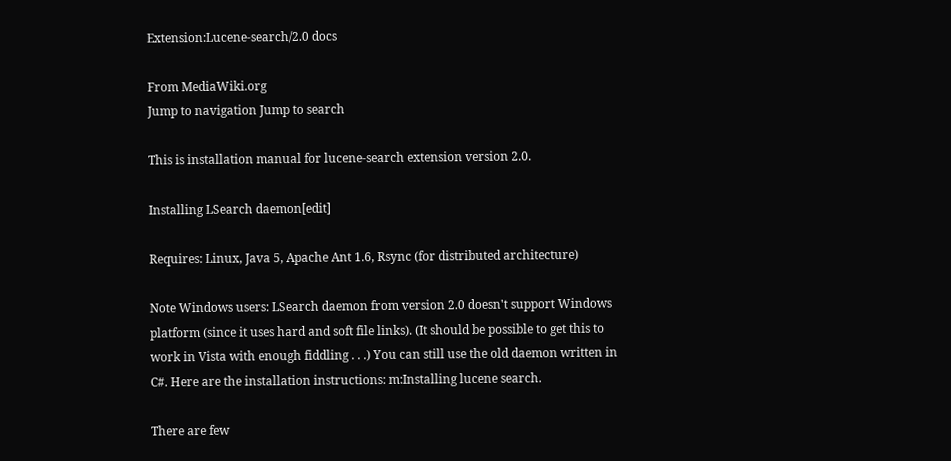Extension:Lucene-search/2.0 docs

From MediaWiki.org
Jump to navigation Jump to search

This is installation manual for lucene-search extension version 2.0.

Installing LSearch daemon[edit]

Requires: Linux, Java 5, Apache Ant 1.6, Rsync (for distributed architecture)

Note Windows users: LSearch daemon from version 2.0 doesn't support Windows platform (since it uses hard and soft file links). (It should be possible to get this to work in Vista with enough fiddling . . .) You can still use the old daemon written in C#. Here are the installation instructions: m:Installing lucene search.

There are few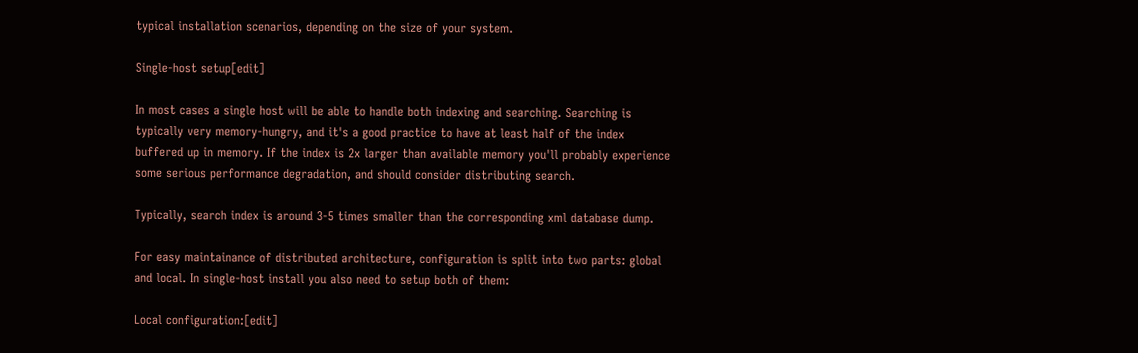typical installation scenarios, depending on the size of your system.

Single-host setup[edit]

In most cases a single host will be able to handle both indexing and searching. Searching is typically very memory-hungry, and it's a good practice to have at least half of the index buffered up in memory. If the index is 2x larger than available memory you'll probably experience some serious performance degradation, and should consider distributing search.

Typically, search index is around 3-5 times smaller than the corresponding xml database dump.

For easy maintainance of distributed architecture, configuration is split into two parts: global and local. In single-host install you also need to setup both of them:

Local configuration:[edit]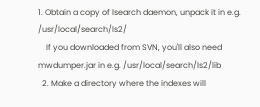1. Obtain a copy of lsearch daemon, unpack it in e.g. /usr/local/search/ls2/
    If you downloaded from SVN, you'll also need mwdumper.jar in e.g. /usr/local/search/ls2/lib
  2. Make a directory where the indexes will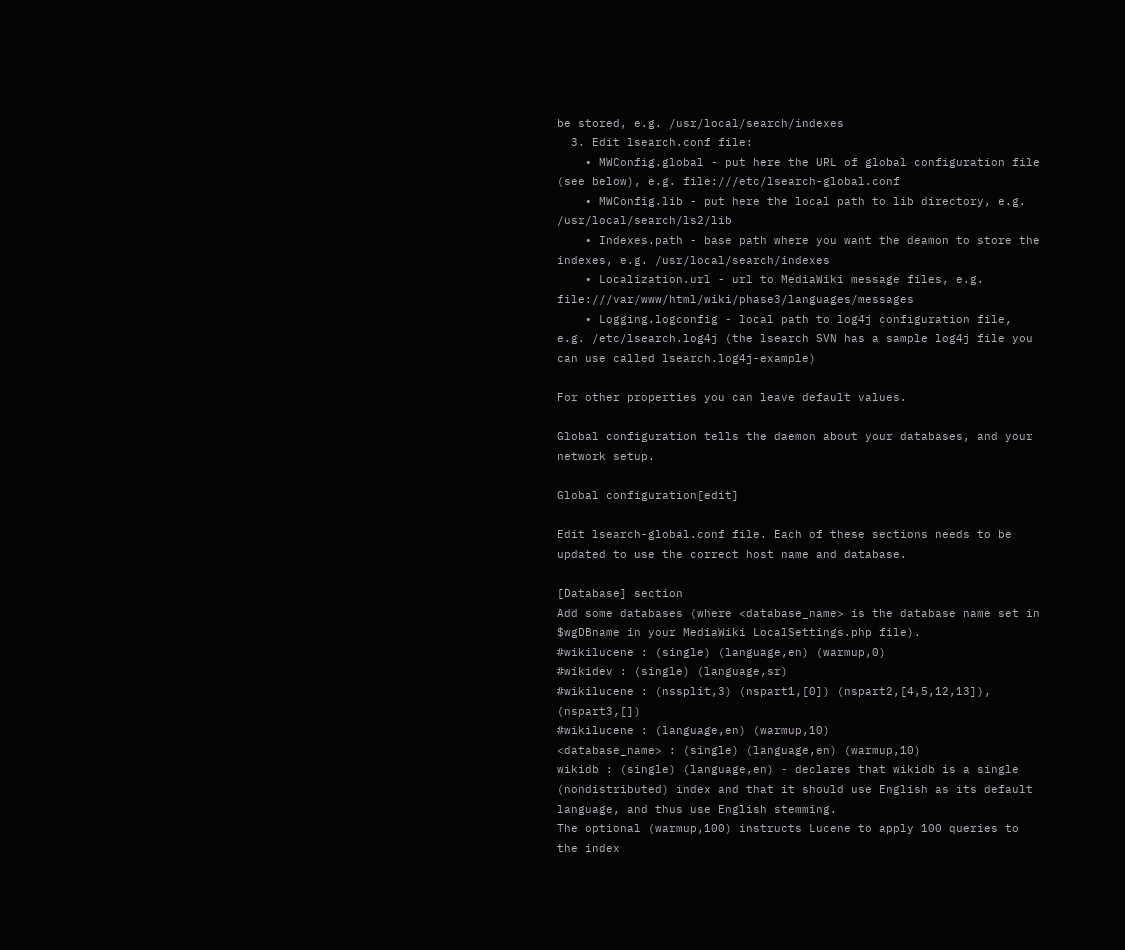be stored, e.g. /usr/local/search/indexes
  3. Edit lsearch.conf file:
    • MWConfig.global - put here the URL of global configuration file (see below), e.g. file:///etc/lsearch-global.conf
    • MWConfig.lib - put here the local path to lib directory, e.g. /usr/local/search/ls2/lib
    • Indexes.path - base path where you want the deamon to store the indexes, e.g. /usr/local/search/indexes
    • Localization.url - url to MediaWiki message files, e.g. file:///var/www/html/wiki/phase3/languages/messages
    • Logging.logconfig - local path to log4j configuration file, e.g. /etc/lsearch.log4j (the lsearch SVN has a sample log4j file you can use called lsearch.log4j-example)

For other properties you can leave default values.

Global configuration tells the daemon about your databases, and your network setup.

Global configuration[edit]

Edit lsearch-global.conf file. Each of these sections needs to be updated to use the correct host name and database.

[Database] section
Add some databases (where <database_name> is the database name set in $wgDBname in your MediaWiki LocalSettings.php file).
#wikilucene : (single) (language,en) (warmup,0)
#wikidev : (single) (language,sr)
#wikilucene : (nssplit,3) (nspart1,[0]) (nspart2,[4,5,12,13]), (nspart3,[])
#wikilucene : (language,en) (warmup,10)
<database_name> : (single) (language,en) (warmup,10)
wikidb : (single) (language,en) - declares that wikidb is a single (nondistributed) index and that it should use English as its default language, and thus use English stemming.
The optional (warmup,100) instructs Lucene to apply 100 queries to the index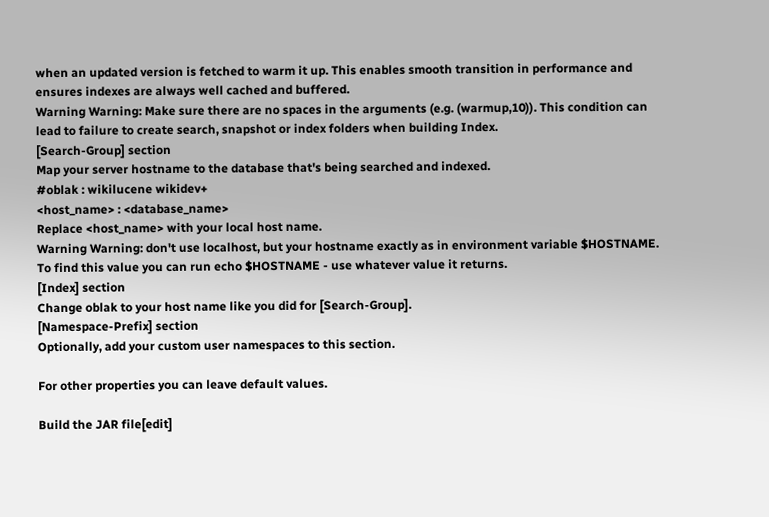when an updated version is fetched to warm it up. This enables smooth transition in performance and ensures indexes are always well cached and buffered.
Warning Warning: Make sure there are no spaces in the arguments (e.g. (warmup,10)). This condition can lead to failure to create search, snapshot or index folders when building Index.
[Search-Group] section
Map your server hostname to the database that's being searched and indexed.
#oblak : wikilucene wikidev+
<host_name> : <database_name>
Replace <host_name> with your local host name.
Warning Warning: don't use localhost, but your hostname exactly as in environment variable $HOSTNAME. To find this value you can run echo $HOSTNAME - use whatever value it returns.
[Index] section
Change oblak to your host name like you did for [Search-Group].
[Namespace-Prefix] section
Optionally, add your custom user namespaces to this section.

For other properties you can leave default values.

Build the JAR file[edit]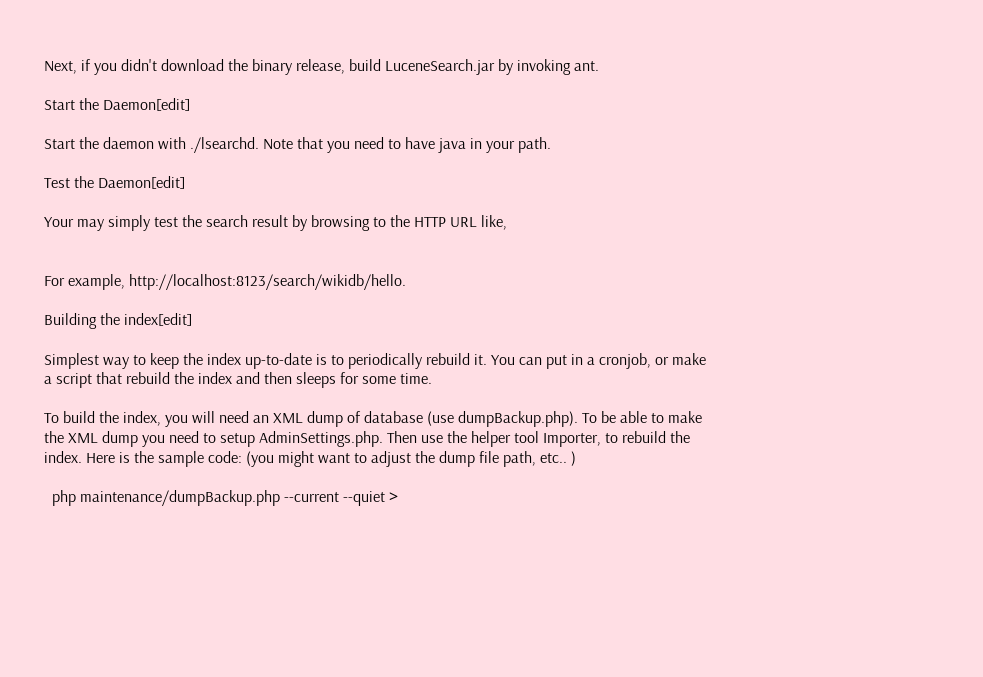Next, if you didn't download the binary release, build LuceneSearch.jar by invoking ant.

Start the Daemon[edit]

Start the daemon with ./lsearchd. Note that you need to have java in your path.

Test the Daemon[edit]

Your may simply test the search result by browsing to the HTTP URL like,


For example, http://localhost:8123/search/wikidb/hello.

Building the index[edit]

Simplest way to keep the index up-to-date is to periodically rebuild it. You can put in a cronjob, or make a script that rebuild the index and then sleeps for some time.

To build the index, you will need an XML dump of database (use dumpBackup.php). To be able to make the XML dump you need to setup AdminSettings.php. Then use the helper tool Importer, to rebuild the index. Here is the sample code: (you might want to adjust the dump file path, etc.. )

  php maintenance/dumpBackup.php --current --quiet >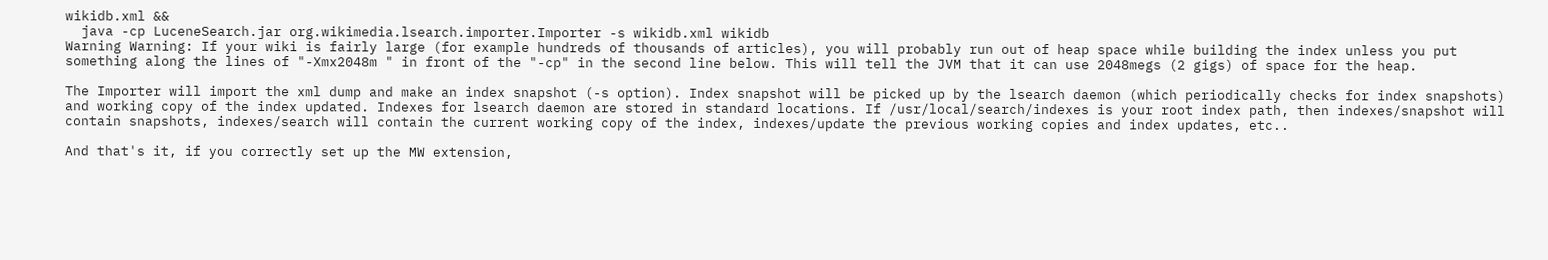wikidb.xml &&
  java -cp LuceneSearch.jar org.wikimedia.lsearch.importer.Importer -s wikidb.xml wikidb
Warning Warning: If your wiki is fairly large (for example hundreds of thousands of articles), you will probably run out of heap space while building the index unless you put something along the lines of "-Xmx2048m " in front of the "-cp" in the second line below. This will tell the JVM that it can use 2048megs (2 gigs) of space for the heap.

The Importer will import the xml dump and make an index snapshot (-s option). Index snapshot will be picked up by the lsearch daemon (which periodically checks for index snapshots) and working copy of the index updated. Indexes for lsearch daemon are stored in standard locations. If /usr/local/search/indexes is your root index path, then indexes/snapshot will contain snapshots, indexes/search will contain the current working copy of the index, indexes/update the previous working copies and index updates, etc..

And that's it, if you correctly set up the MW extension,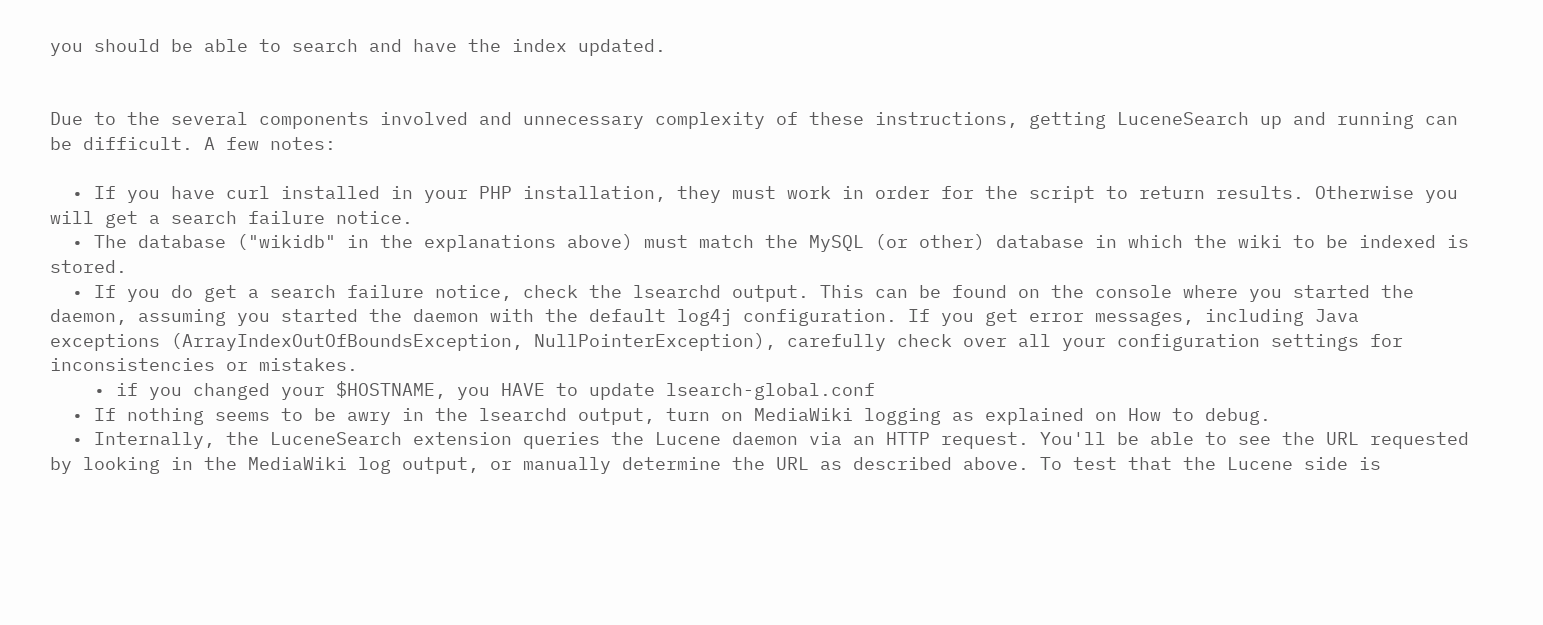you should be able to search and have the index updated.


Due to the several components involved and unnecessary complexity of these instructions, getting LuceneSearch up and running can be difficult. A few notes:

  • If you have curl installed in your PHP installation, they must work in order for the script to return results. Otherwise you will get a search failure notice.
  • The database ("wikidb" in the explanations above) must match the MySQL (or other) database in which the wiki to be indexed is stored.
  • If you do get a search failure notice, check the lsearchd output. This can be found on the console where you started the daemon, assuming you started the daemon with the default log4j configuration. If you get error messages, including Java exceptions (ArrayIndexOutOfBoundsException, NullPointerException), carefully check over all your configuration settings for inconsistencies or mistakes.
    • if you changed your $HOSTNAME, you HAVE to update lsearch-global.conf
  • If nothing seems to be awry in the lsearchd output, turn on MediaWiki logging as explained on How to debug.
  • Internally, the LuceneSearch extension queries the Lucene daemon via an HTTP request. You'll be able to see the URL requested by looking in the MediaWiki log output, or manually determine the URL as described above. To test that the Lucene side is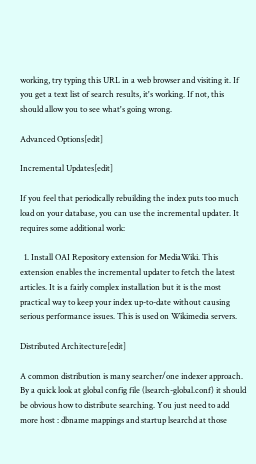working, try typing this URL in a web browser and visiting it. If you get a text list of search results, it's working. If not, this should allow you to see what's going wrong.

Advanced Options[edit]

Incremental Updates[edit]

If you feel that periodically rebuilding the index puts too much load on your database, you can use the incremental updater. It requires some additional work:

  1. Install OAI Repository extension for MediaWiki. This extension enables the incremental updater to fetch the latest articles. It is a fairly complex installation but it is the most practical way to keep your index up-to-date without causing serious performance issues. This is used on Wikimedia servers.

Distributed Architecture[edit]

A common distribution is many searcher/one indexer approach. By a quick look at global config file (lsearch-global.conf) it should be obvious how to distribute searching. You just need to add more host : dbname mappings and startup lsearchd at those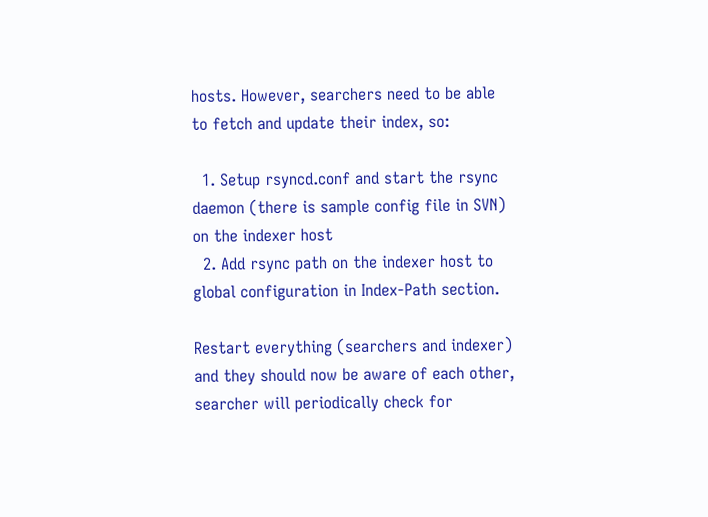hosts. However, searchers need to be able to fetch and update their index, so:

  1. Setup rsyncd.conf and start the rsync daemon (there is sample config file in SVN) on the indexer host
  2. Add rsync path on the indexer host to global configuration in Index-Path section.

Restart everything (searchers and indexer) and they should now be aware of each other, searcher will periodically check for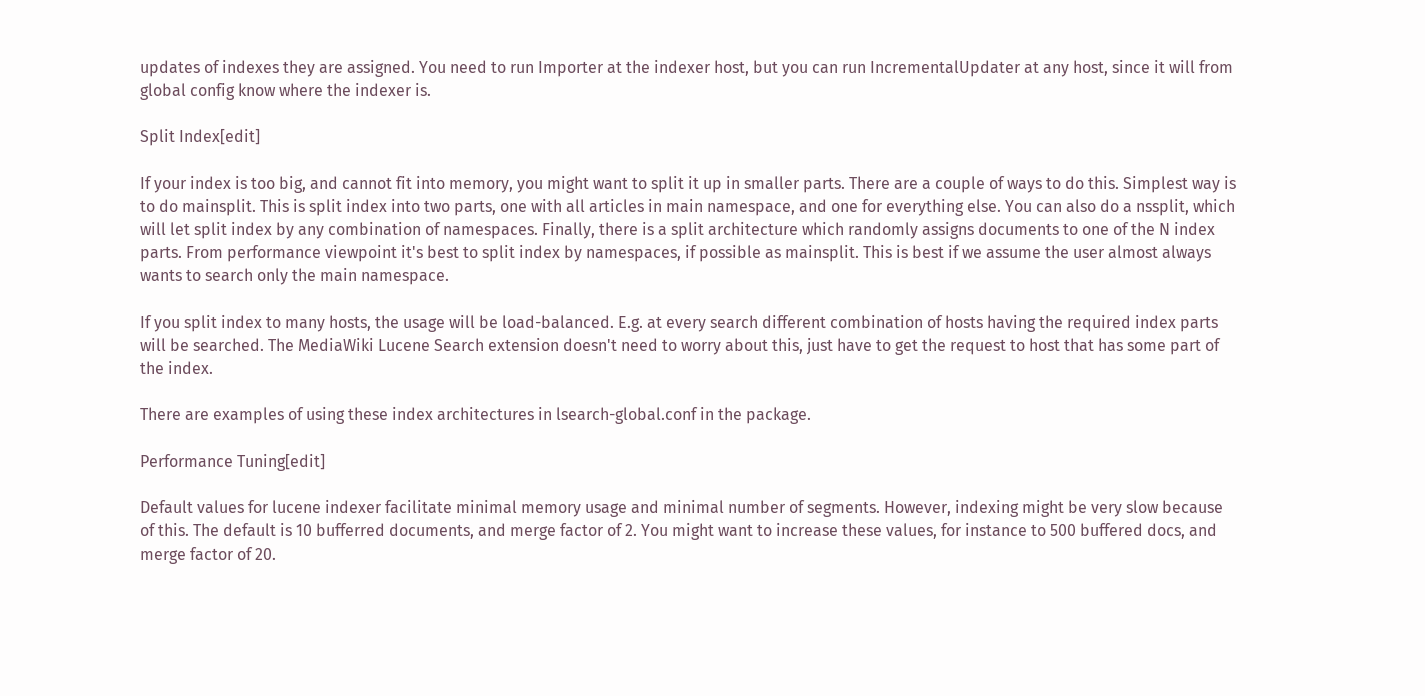updates of indexes they are assigned. You need to run Importer at the indexer host, but you can run IncrementalUpdater at any host, since it will from global config know where the indexer is.

Split Index[edit]

If your index is too big, and cannot fit into memory, you might want to split it up in smaller parts. There are a couple of ways to do this. Simplest way is to do mainsplit. This is split index into two parts, one with all articles in main namespace, and one for everything else. You can also do a nssplit, which will let split index by any combination of namespaces. Finally, there is a split architecture which randomly assigns documents to one of the N index parts. From performance viewpoint it's best to split index by namespaces, if possible as mainsplit. This is best if we assume the user almost always wants to search only the main namespace.

If you split index to many hosts, the usage will be load-balanced. E.g. at every search different combination of hosts having the required index parts will be searched. The MediaWiki Lucene Search extension doesn't need to worry about this, just have to get the request to host that has some part of the index.

There are examples of using these index architectures in lsearch-global.conf in the package.

Performance Tuning[edit]

Default values for lucene indexer facilitate minimal memory usage and minimal number of segments. However, indexing might be very slow because of this. The default is 10 bufferred documents, and merge factor of 2. You might want to increase these values, for instance to 500 buffered docs, and merge factor of 20.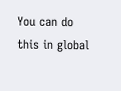You can do this in global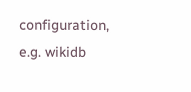configuration, e.g. wikidb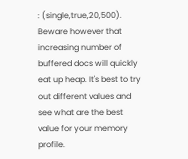: (single,true,20,500). Beware however that increasing number of buffered docs will quickly eat up heap. It's best to try out different values and see what are the best value for your memory profile.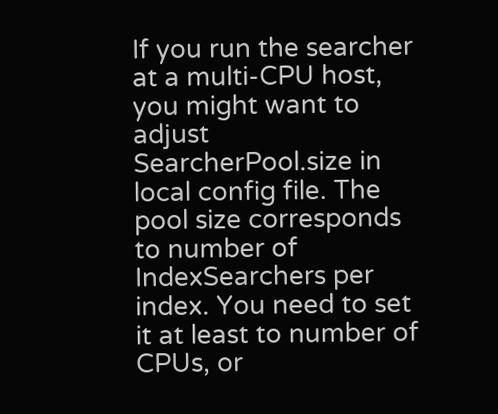If you run the searcher at a multi-CPU host, you might want to adjust SearcherPool.size in local config file. The pool size corresponds to number of IndexSearchers per index. You need to set it at least to number of CPUs, or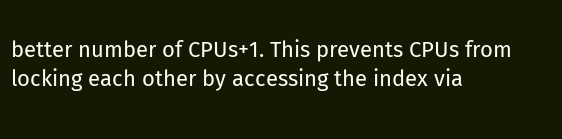better number of CPUs+1. This prevents CPUs from locking each other by accessing the index via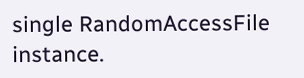single RandomAccessFile instance.